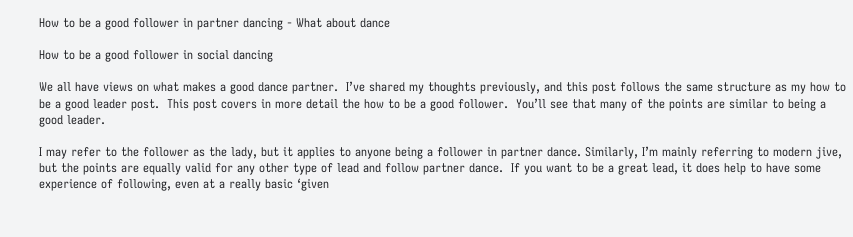How to be a good follower in partner dancing - What about dance

How to be a good follower in social dancing

We all have views on what makes a good dance partner.  I’ve shared my thoughts previously, and this post follows the same structure as my how to be a good leader post.  This post covers in more detail the how to be a good follower.  You’ll see that many of the points are similar to being a good leader.

I may refer to the follower as the lady, but it applies to anyone being a follower in partner dance. Similarly, I’m mainly referring to modern jive, but the points are equally valid for any other type of lead and follow partner dance.  If you want to be a great lead, it does help to have some experience of following, even at a really basic ‘given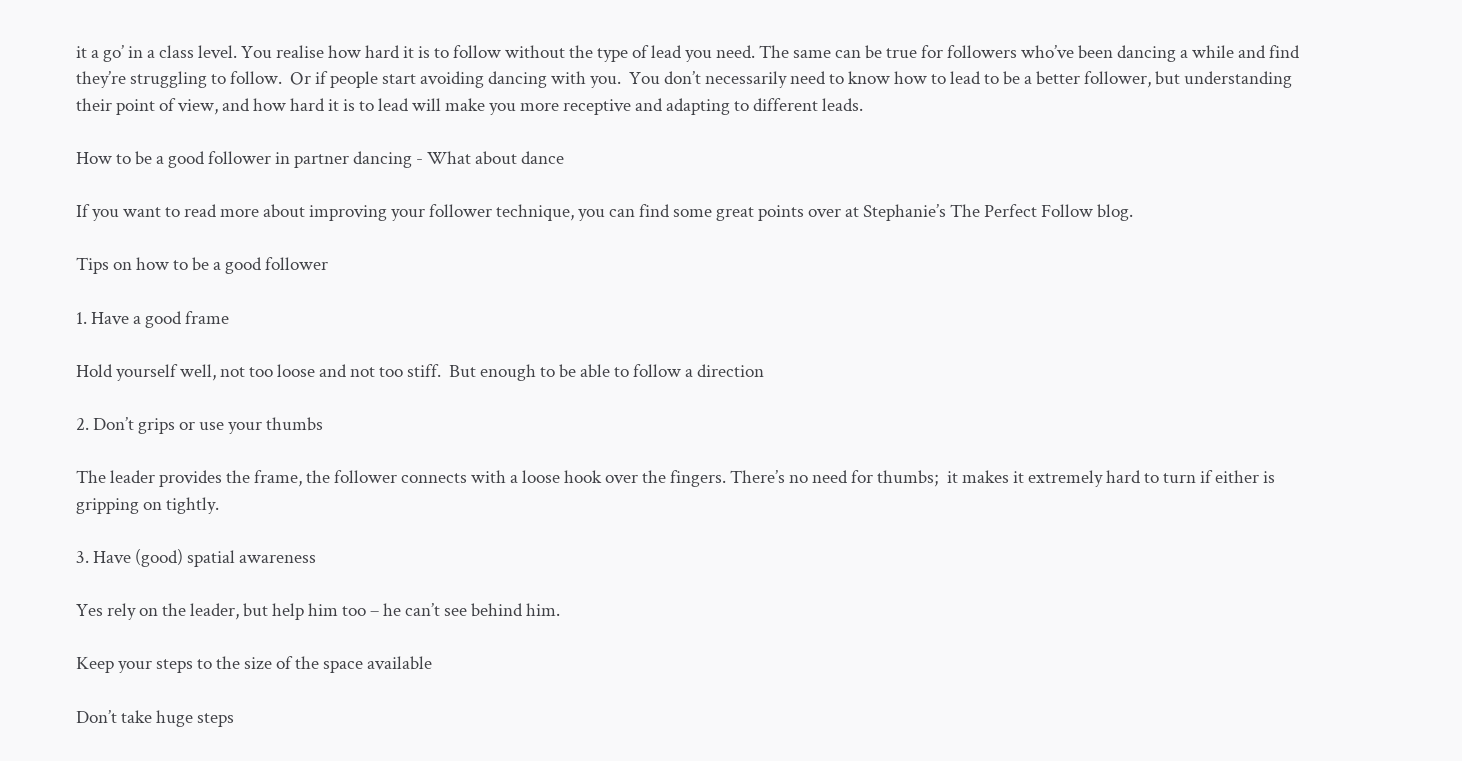it a go’ in a class level. You realise how hard it is to follow without the type of lead you need. The same can be true for followers who’ve been dancing a while and find they’re struggling to follow.  Or if people start avoiding dancing with you.  You don’t necessarily need to know how to lead to be a better follower, but understanding their point of view, and how hard it is to lead will make you more receptive and adapting to different leads.

How to be a good follower in partner dancing - What about dance

If you want to read more about improving your follower technique, you can find some great points over at Stephanie’s The Perfect Follow blog.

Tips on how to be a good follower

1. Have a good frame

Hold yourself well, not too loose and not too stiff.  But enough to be able to follow a direction

2. Don’t grips or use your thumbs

The leader provides the frame, the follower connects with a loose hook over the fingers. There’s no need for thumbs;  it makes it extremely hard to turn if either is gripping on tightly.

3. Have (good) spatial awareness

Yes rely on the leader, but help him too – he can’t see behind him.

Keep your steps to the size of the space available

Don’t take huge steps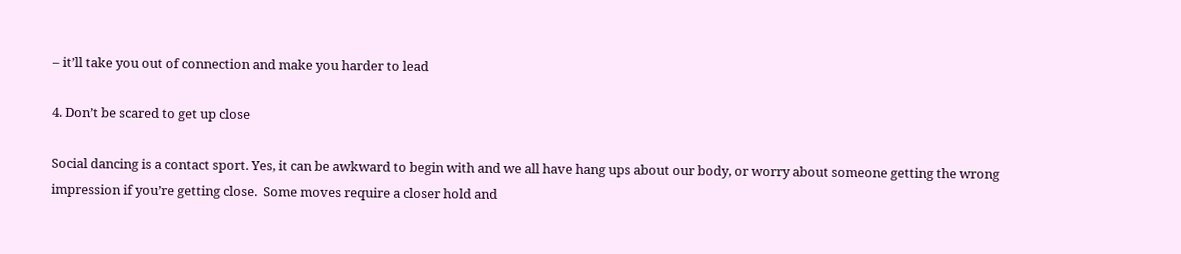– it’ll take you out of connection and make you harder to lead

4. Don’t be scared to get up close

Social dancing is a contact sport. Yes, it can be awkward to begin with and we all have hang ups about our body, or worry about someone getting the wrong impression if you’re getting close.  Some moves require a closer hold and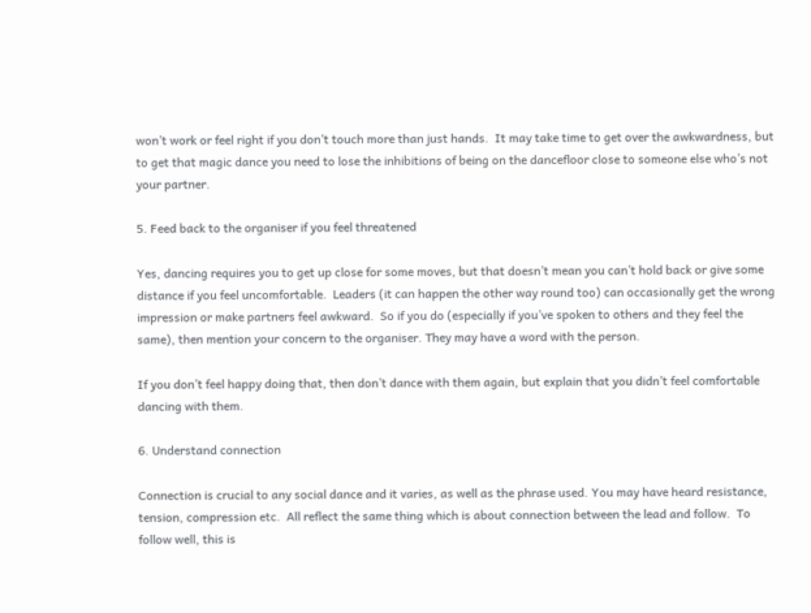won’t work or feel right if you don’t touch more than just hands.  It may take time to get over the awkwardness, but to get that magic dance you need to lose the inhibitions of being on the dancefloor close to someone else who’s not your partner.

5. Feed back to the organiser if you feel threatened

Yes, dancing requires you to get up close for some moves, but that doesn’t mean you can’t hold back or give some distance if you feel uncomfortable.  Leaders (it can happen the other way round too) can occasionally get the wrong impression or make partners feel awkward.  So if you do (especially if you’ve spoken to others and they feel the same), then mention your concern to the organiser. They may have a word with the person.

If you don’t feel happy doing that, then don’t dance with them again, but explain that you didn’t feel comfortable dancing with them.

6. Understand connection

Connection is crucial to any social dance and it varies, as well as the phrase used. You may have heard resistance, tension, compression etc.  All reflect the same thing which is about connection between the lead and follow.  To follow well, this is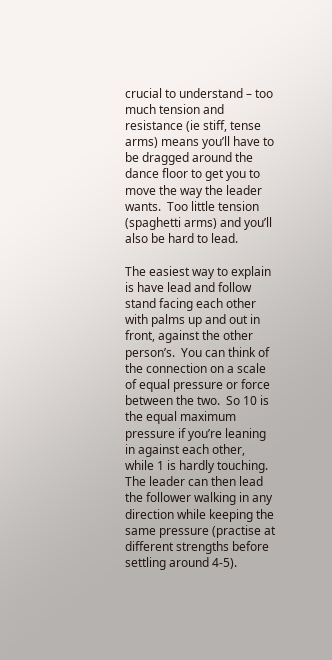crucial to understand – too much tension and resistance (ie stiff, tense arms) means you’ll have to be dragged around the dance floor to get you to move the way the leader wants.  Too little tension (spaghetti arms) and you’ll also be hard to lead.

The easiest way to explain is have lead and follow stand facing each other with palms up and out in front, against the other person’s.  You can think of the connection on a scale of equal pressure or force between the two.  So 10 is the equal maximum pressure if you’re leaning in against each other, while 1 is hardly touching.  The leader can then lead the follower walking in any direction while keeping the same pressure (practise at different strengths before settling around 4-5).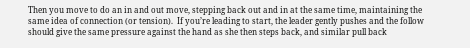Then you move to do an in and out move, stepping back out and in at the same time, maintaining the same idea of connection (or tension).  If you’re leading to start, the leader gently pushes and the follow should give the same pressure against the hand as she then steps back, and similar pull back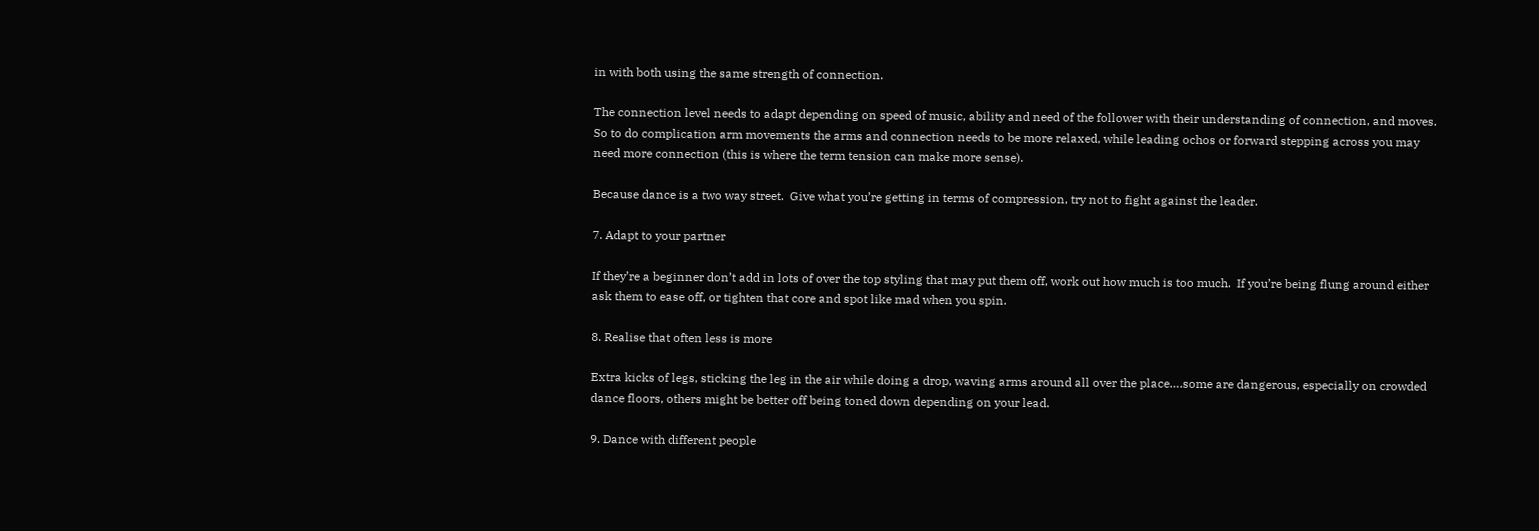in with both using the same strength of connection.

The connection level needs to adapt depending on speed of music, ability and need of the follower with their understanding of connection, and moves.  So to do complication arm movements the arms and connection needs to be more relaxed, while leading ochos or forward stepping across you may need more connection (this is where the term tension can make more sense).

Because dance is a two way street.  Give what you’re getting in terms of compression, try not to fight against the leader.

7. Adapt to your partner

If they’re a beginner don’t add in lots of over the top styling that may put them off, work out how much is too much.  If you’re being flung around either ask them to ease off, or tighten that core and spot like mad when you spin.

8. Realise that often less is more

Extra kicks of legs, sticking the leg in the air while doing a drop, waving arms around all over the place….some are dangerous, especially on crowded dance floors, others might be better off being toned down depending on your lead.

9. Dance with different people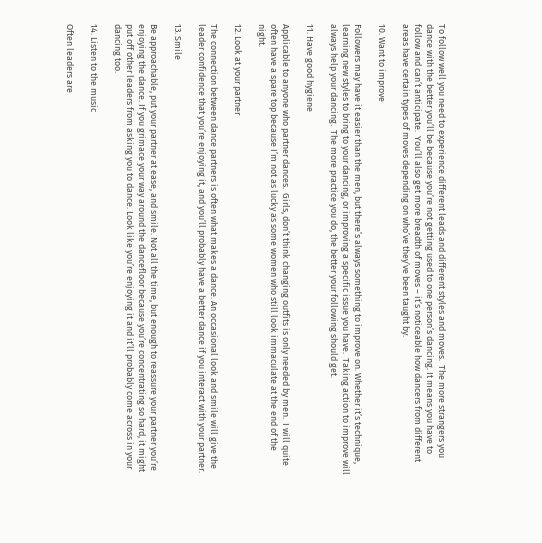To follow well you need to experience different leads and different styles and moves.  The more strangers you dance with the better you’ll be because you’re not getting used to one person’s dancing. It means you have to follow and can’t anticipate.  You’ll also get more breadth of moves – it’s noticeable how dancers from different areas have certain types of moves depending on who’ve they’ve been taught by.

10. Want to improve

Followers may have it easier than the men, but there’s always something to improve on. Whether it’s technique, learning new styles to bring to your dancing, or improving a specific issue you have.  Taking action to improve will always help your dancing.  The more practice you do, the better your following should get.

11. Have good hygiene

Applicable to anyone who partner dances.  Girls, don’t think changing outfits is only needed by men.  I will quite often have a spare top because I’m not as lucky as some women who still look immaculate at the end of the night.

12. Look at your partner

The connection between dance partners is often what makes a dance. An occasional look and smile will give the leader confidence that you’re enjoying it, and you’ll probably have a better dance if you interact with your partner.

13. Smile

Be approachable, put your partner at ease, and smile. Not all the time, but enough to reassure your partner you’re enjoying the dance. If you grimace your way around the dancefloor because you’re concentrating so hard, it might put off other leaders from asking you to dance. Look like you’re enjoying it and it’ll probably come across in your dancing too.

14. Listen to the music

Often leaders are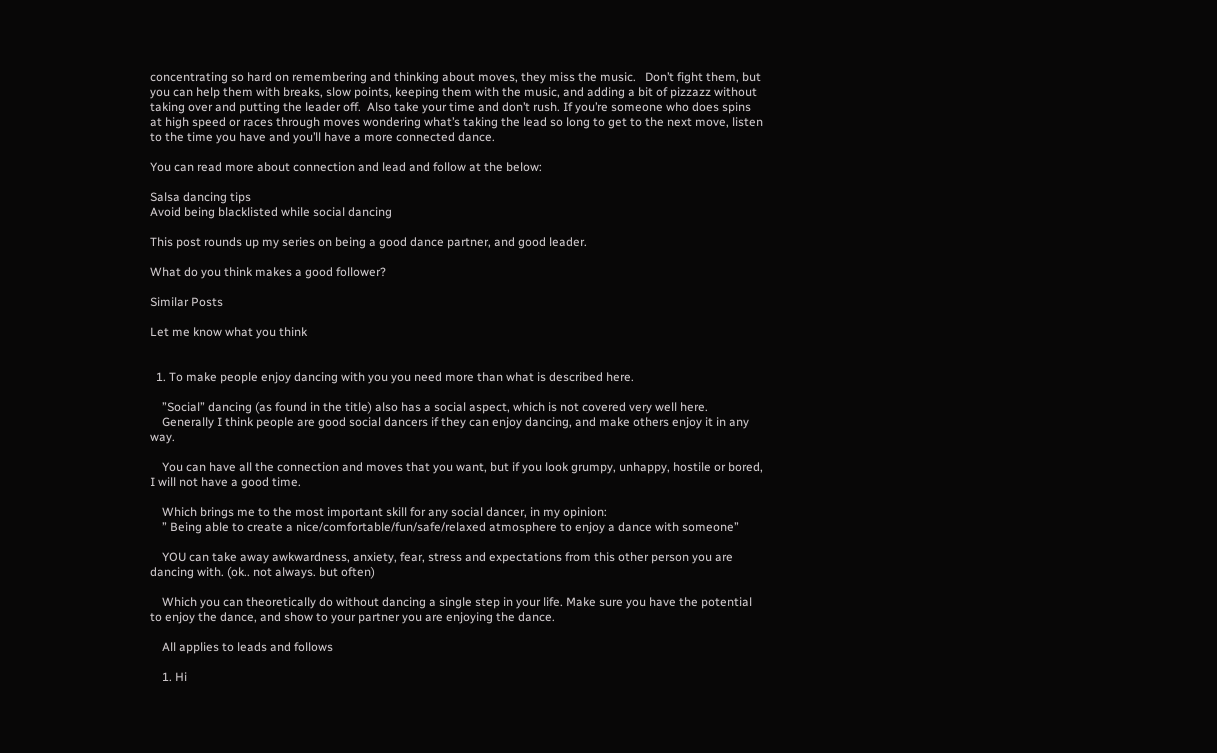concentrating so hard on remembering and thinking about moves, they miss the music.   Don’t fight them, but you can help them with breaks, slow points, keeping them with the music, and adding a bit of pizzazz without taking over and putting the leader off.  Also take your time and don’t rush. If you’re someone who does spins at high speed or races through moves wondering what’s taking the lead so long to get to the next move, listen to the time you have and you’ll have a more connected dance.

You can read more about connection and lead and follow at the below:

Salsa dancing tips
Avoid being blacklisted while social dancing

This post rounds up my series on being a good dance partner, and good leader.

What do you think makes a good follower?

Similar Posts

Let me know what you think


  1. To make people enjoy dancing with you you need more than what is described here.

    ”Social” dancing (as found in the title) also has a social aspect, which is not covered very well here.
    Generally I think people are good social dancers if they can enjoy dancing, and make others enjoy it in any way.

    You can have all the connection and moves that you want, but if you look grumpy, unhappy, hostile or bored, I will not have a good time.

    Which brings me to the most important skill for any social dancer, in my opinion:
    ” Being able to create a nice/comfortable/fun/safe/relaxed atmosphere to enjoy a dance with someone”

    YOU can take away awkwardness, anxiety, fear, stress and expectations from this other person you are dancing with. (ok.. not always. but often)

    Which you can theoretically do without dancing a single step in your life. Make sure you have the potential to enjoy the dance, and show to your partner you are enjoying the dance.

    All applies to leads and follows

    1. Hi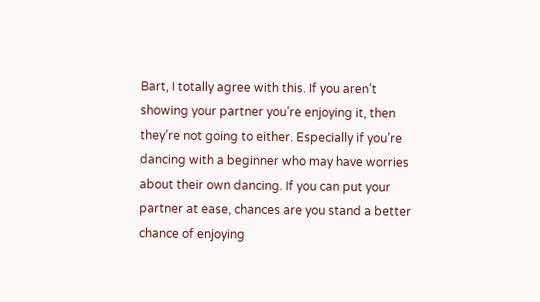Bart, I totally agree with this. If you aren’t showing your partner you’re enjoying it, then they’re not going to either. Especially if you’re dancing with a beginner who may have worries about their own dancing. If you can put your partner at ease, chances are you stand a better chance of enjoying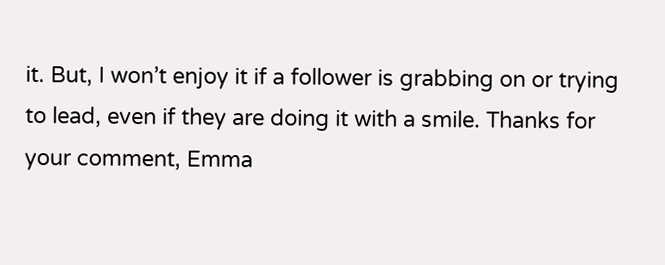it. But, I won’t enjoy it if a follower is grabbing on or trying to lead, even if they are doing it with a smile. Thanks for your comment, Emma